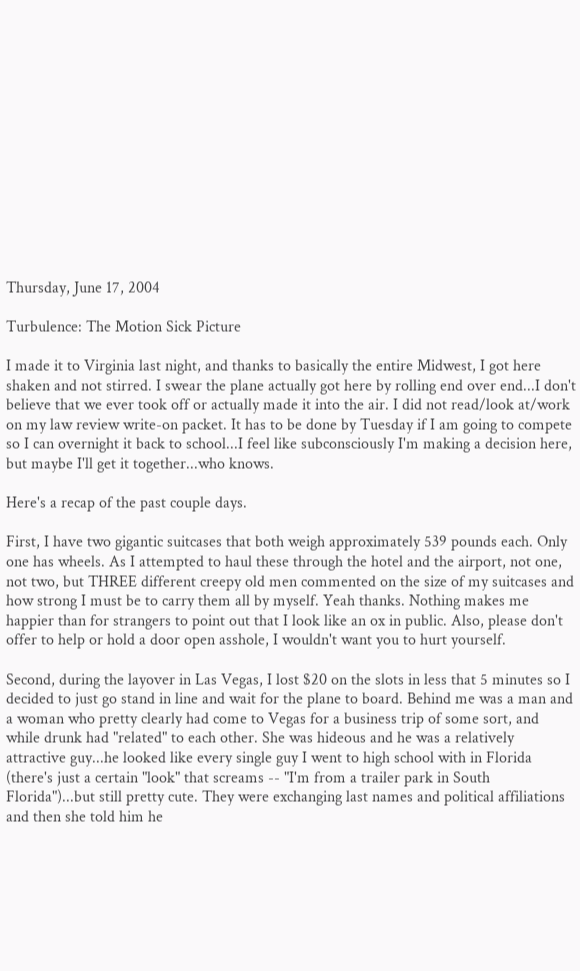Thursday, June 17, 2004

Turbulence: The Motion Sick Picture

I made it to Virginia last night, and thanks to basically the entire Midwest, I got here shaken and not stirred. I swear the plane actually got here by rolling end over end...I don't believe that we ever took off or actually made it into the air. I did not read/look at/work on my law review write-on packet. It has to be done by Tuesday if I am going to compete so I can overnight it back to school...I feel like subconsciously I'm making a decision here, but maybe I'll get it together...who knows.

Here's a recap of the past couple days.

First, I have two gigantic suitcases that both weigh approximately 539 pounds each. Only one has wheels. As I attempted to haul these through the hotel and the airport, not one, not two, but THREE different creepy old men commented on the size of my suitcases and how strong I must be to carry them all by myself. Yeah thanks. Nothing makes me happier than for strangers to point out that I look like an ox in public. Also, please don't offer to help or hold a door open asshole, I wouldn't want you to hurt yourself.

Second, during the layover in Las Vegas, I lost $20 on the slots in less that 5 minutes so I decided to just go stand in line and wait for the plane to board. Behind me was a man and a woman who pretty clearly had come to Vegas for a business trip of some sort, and while drunk had "related" to each other. She was hideous and he was a relatively attractive guy...he looked like every single guy I went to high school with in Florida (there's just a certain "look" that screams -- "I'm from a trailer park in South Florida")...but still pretty cute. They were exchanging last names and political affiliations and then she told him he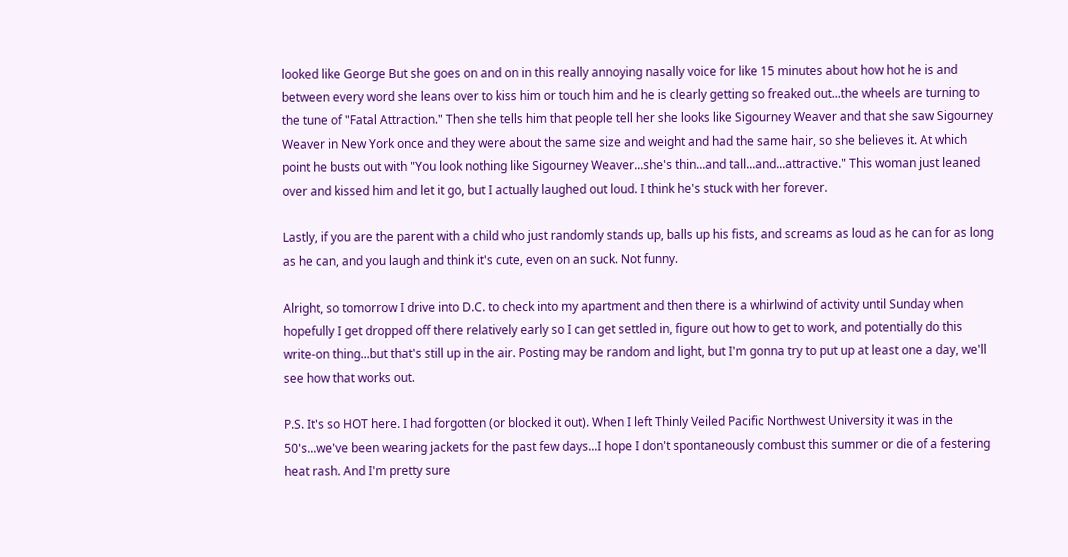looked like George But she goes on and on in this really annoying nasally voice for like 15 minutes about how hot he is and between every word she leans over to kiss him or touch him and he is clearly getting so freaked out...the wheels are turning to the tune of "Fatal Attraction." Then she tells him that people tell her she looks like Sigourney Weaver and that she saw Sigourney Weaver in New York once and they were about the same size and weight and had the same hair, so she believes it. At which point he busts out with "You look nothing like Sigourney Weaver...she's thin...and tall...and...attractive." This woman just leaned over and kissed him and let it go, but I actually laughed out loud. I think he's stuck with her forever.

Lastly, if you are the parent with a child who just randomly stands up, balls up his fists, and screams as loud as he can for as long as he can, and you laugh and think it's cute, even on an suck. Not funny.

Alright, so tomorrow I drive into D.C. to check into my apartment and then there is a whirlwind of activity until Sunday when hopefully I get dropped off there relatively early so I can get settled in, figure out how to get to work, and potentially do this write-on thing...but that's still up in the air. Posting may be random and light, but I'm gonna try to put up at least one a day, we'll see how that works out.

P.S. It's so HOT here. I had forgotten (or blocked it out). When I left Thinly Veiled Pacific Northwest University it was in the 50's...we've been wearing jackets for the past few days...I hope I don't spontaneously combust this summer or die of a festering heat rash. And I'm pretty sure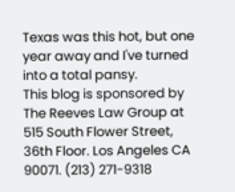Texas was this hot, but one year away and I've turned into a total pansy.
This blog is sponsored by The Reeves Law Group at 515 South Flower Street, 36th Floor. Los Angeles CA 90071. (213) 271-9318